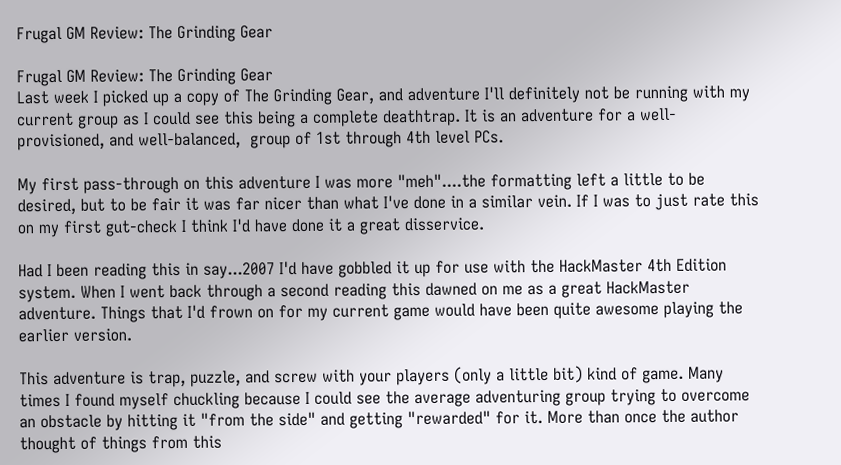Frugal GM Review: The Grinding Gear

Frugal GM Review: The Grinding Gear
Last week I picked up a copy of The Grinding Gear, and adventure I'll definitely not be running with my current group as I could see this being a complete deathtrap. It is an adventure for a well-provisioned, and well-balanced,  group of 1st through 4th level PCs.

My first pass-through on this adventure I was more "meh"....the formatting left a little to be desired, but to be fair it was far nicer than what I've done in a similar vein. If I was to just rate this on my first gut-check I think I'd have done it a great disservice.

Had I been reading this in say...2007 I'd have gobbled it up for use with the HackMaster 4th Edition system. When I went back through a second reading this dawned on me as a great HackMaster adventure. Things that I'd frown on for my current game would have been quite awesome playing the earlier version.

This adventure is trap, puzzle, and screw with your players (only a little bit) kind of game. Many times I found myself chuckling because I could see the average adventuring group trying to overcome an obstacle by hitting it "from the side" and getting "rewarded" for it. More than once the author thought of things from this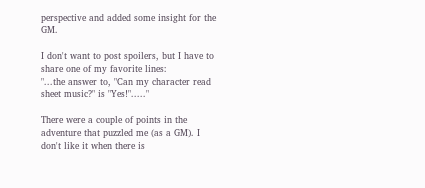perspective and added some insight for the GM.

I don't want to post spoilers, but I have to share one of my favorite lines:
"...the answer to, "Can my character read sheet music?" is "Yes!"....."

There were a couple of points in the adventure that puzzled me (as a GM). I don't like it when there is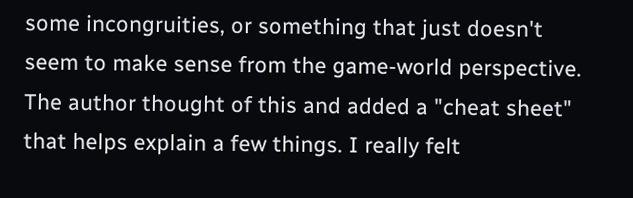some incongruities, or something that just doesn't seem to make sense from the game-world perspective. The author thought of this and added a "cheat sheet" that helps explain a few things. I really felt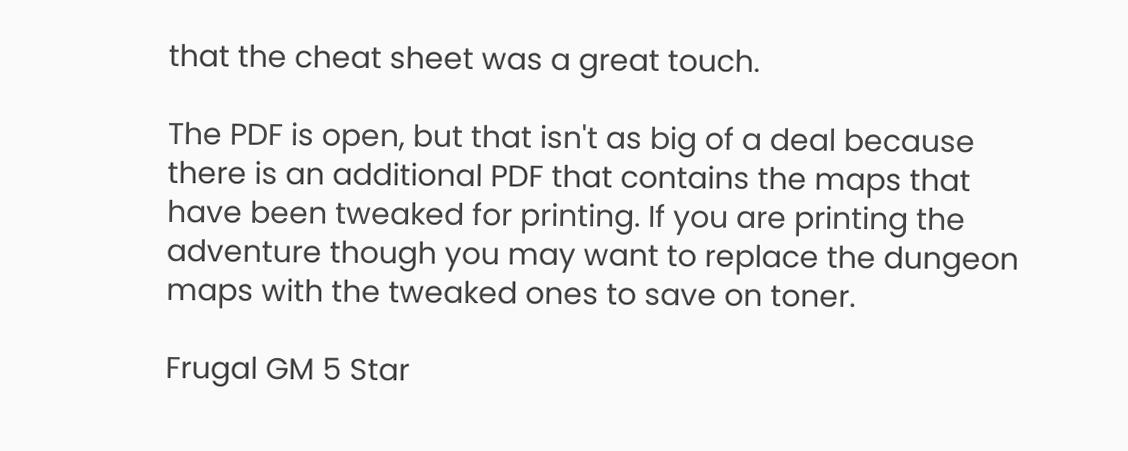that the cheat sheet was a great touch.

The PDF is open, but that isn't as big of a deal because there is an additional PDF that contains the maps that have been tweaked for printing. If you are printing the adventure though you may want to replace the dungeon maps with the tweaked ones to save on toner.

Frugal GM 5 Star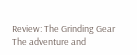Review: The Grinding Gear
The adventure and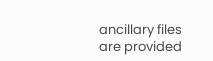ancillary files are provided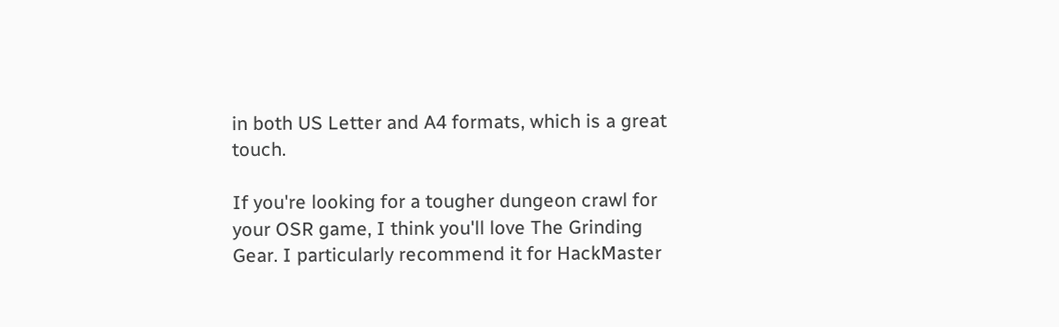in both US Letter and A4 formats, which is a great touch.

If you're looking for a tougher dungeon crawl for your OSR game, I think you'll love The Grinding Gear. I particularly recommend it for HackMaster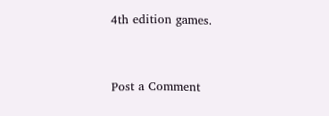4th edition games.


Post a Comment